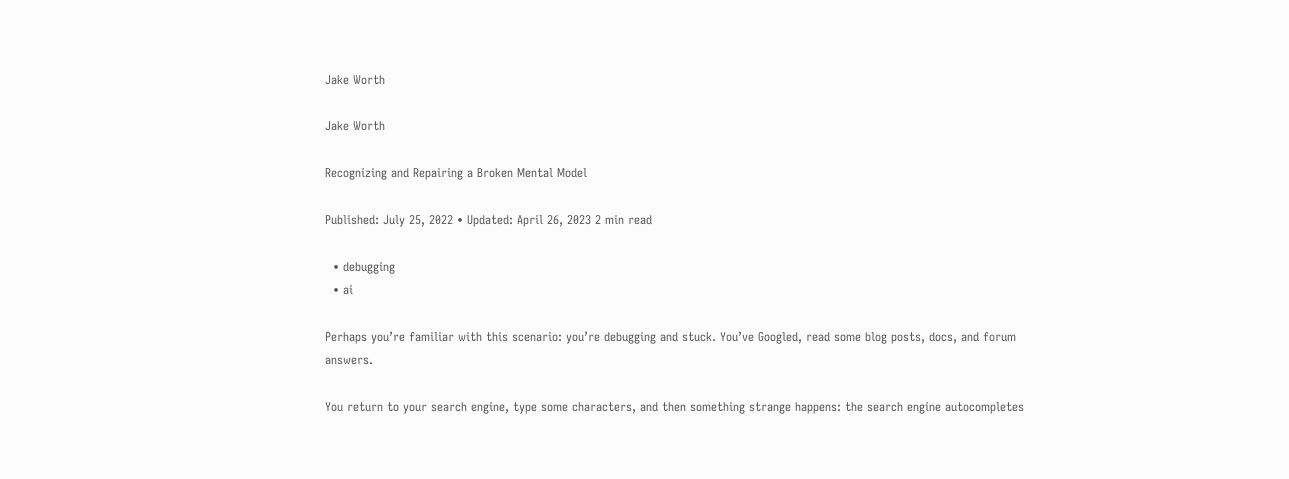Jake Worth

Jake Worth

Recognizing and Repairing a Broken Mental Model

Published: July 25, 2022 • Updated: April 26, 2023 2 min read

  • debugging
  • ai

Perhaps you’re familiar with this scenario: you’re debugging and stuck. You’ve Googled, read some blog posts, docs, and forum answers.

You return to your search engine, type some characters, and then something strange happens: the search engine autocompletes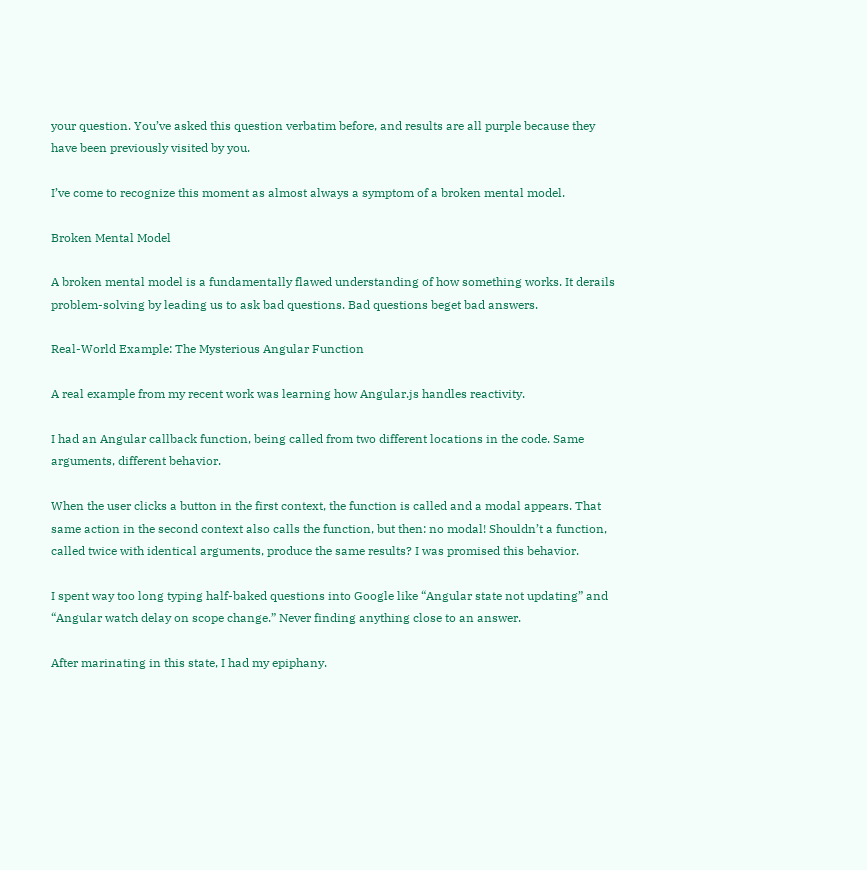your question. You’ve asked this question verbatim before, and results are all purple because they have been previously visited by you.

I’ve come to recognize this moment as almost always a symptom of a broken mental model.

Broken Mental Model

A broken mental model is a fundamentally flawed understanding of how something works. It derails problem-solving by leading us to ask bad questions. Bad questions beget bad answers.

Real-World Example: The Mysterious Angular Function

A real example from my recent work was learning how Angular.js handles reactivity.

I had an Angular callback function, being called from two different locations in the code. Same arguments, different behavior.

When the user clicks a button in the first context, the function is called and a modal appears. That same action in the second context also calls the function, but then: no modal! Shouldn’t a function, called twice with identical arguments, produce the same results? I was promised this behavior.

I spent way too long typing half-baked questions into Google like “Angular state not updating” and “Angular watch delay on scope change.” Never finding anything close to an answer.

After marinating in this state, I had my epiphany.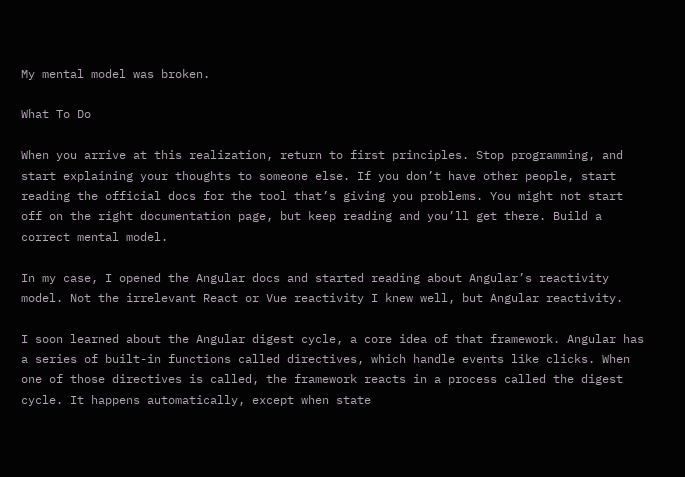My mental model was broken.

What To Do

When you arrive at this realization, return to first principles. Stop programming, and start explaining your thoughts to someone else. If you don’t have other people, start reading the official docs for the tool that’s giving you problems. You might not start off on the right documentation page, but keep reading and you’ll get there. Build a correct mental model.

In my case, I opened the Angular docs and started reading about Angular’s reactivity model. Not the irrelevant React or Vue reactivity I knew well, but Angular reactivity.

I soon learned about the Angular digest cycle, a core idea of that framework. Angular has a series of built-in functions called directives, which handle events like clicks. When one of those directives is called, the framework reacts in a process called the digest cycle. It happens automatically, except when state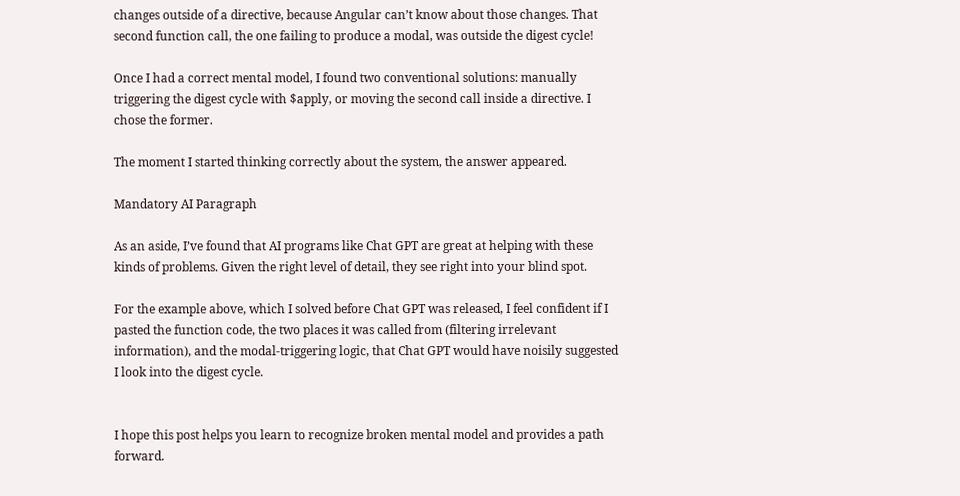changes outside of a directive, because Angular can’t know about those changes. That second function call, the one failing to produce a modal, was outside the digest cycle!

Once I had a correct mental model, I found two conventional solutions: manually triggering the digest cycle with $apply, or moving the second call inside a directive. I chose the former.

The moment I started thinking correctly about the system, the answer appeared.

Mandatory AI Paragraph

As an aside, I’ve found that AI programs like Chat GPT are great at helping with these kinds of problems. Given the right level of detail, they see right into your blind spot.

For the example above, which I solved before Chat GPT was released, I feel confident if I pasted the function code, the two places it was called from (filtering irrelevant information), and the modal-triggering logic, that Chat GPT would have noisily suggested I look into the digest cycle.


I hope this post helps you learn to recognize broken mental model and provides a path forward.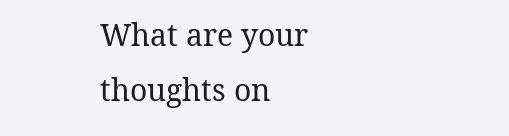What are your thoughts on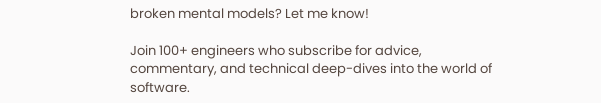broken mental models? Let me know!

Join 100+ engineers who subscribe for advice, commentary, and technical deep-dives into the world of software.